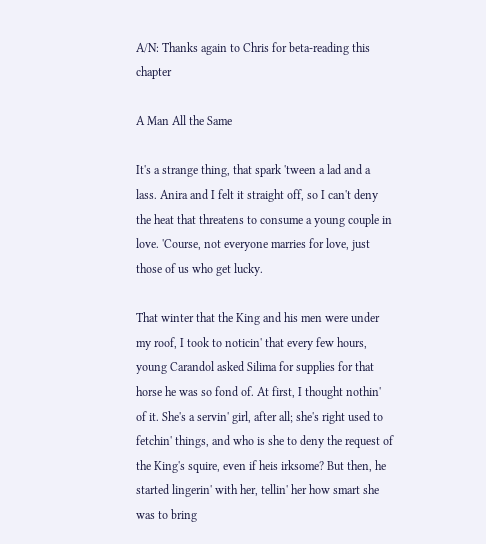A/N: Thanks again to Chris for beta-reading this chapter

A Man All the Same

It's a strange thing, that spark 'tween a lad and a lass. Anira and I felt it straight off, so I can't deny the heat that threatens to consume a young couple in love. 'Course, not everyone marries for love, just those of us who get lucky.

That winter that the King and his men were under my roof, I took to noticin' that every few hours, young Carandol asked Silima for supplies for that horse he was so fond of. At first, I thought nothin' of it. She's a servin' girl, after all; she's right used to fetchin' things, and who is she to deny the request of the King's squire, even if heis irksome? But then, he started lingerin' with her, tellin' her how smart she was to bring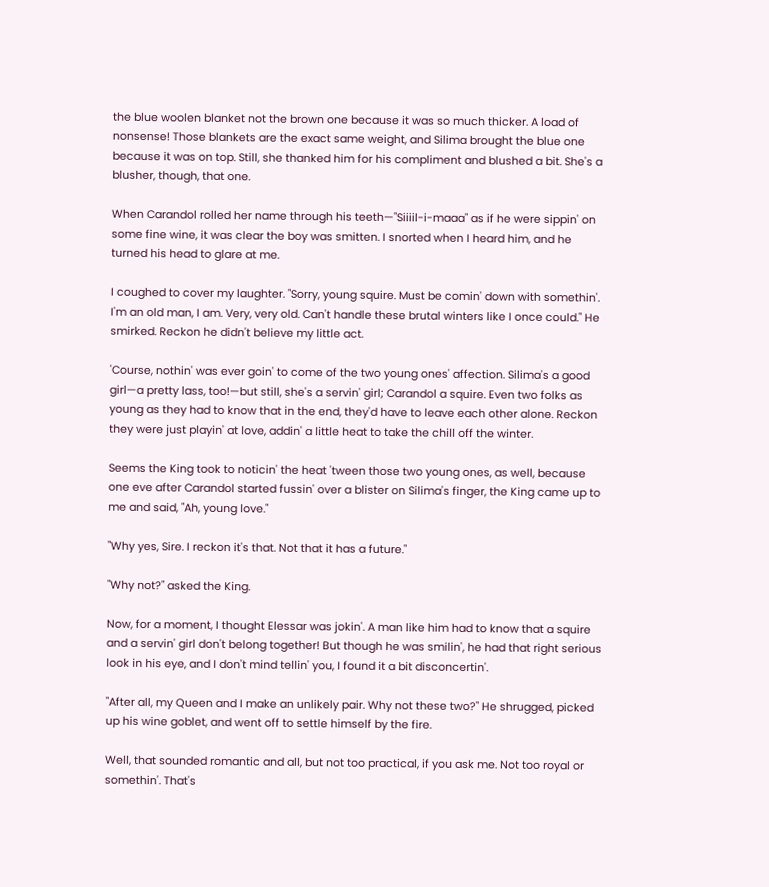the blue woolen blanket not the brown one because it was so much thicker. A load of nonsense! Those blankets are the exact same weight, and Silima brought the blue one because it was on top. Still, she thanked him for his compliment and blushed a bit. She's a blusher, though, that one.

When Carandol rolled her name through his teeth—"Siiiil-i-maaa" as if he were sippin' on some fine wine, it was clear the boy was smitten. I snorted when I heard him, and he turned his head to glare at me.

I coughed to cover my laughter. "Sorry, young squire. Must be comin' down with somethin'. I'm an old man, I am. Very, very old. Can't handle these brutal winters like I once could." He smirked. Reckon he didn't believe my little act.

'Course, nothin' was ever goin' to come of the two young ones' affection. Silima's a good girl—a pretty lass, too!—but still, she's a servin' girl; Carandol a squire. Even two folks as young as they had to know that in the end, they'd have to leave each other alone. Reckon they were just playin' at love, addin' a little heat to take the chill off the winter.

Seems the King took to noticin' the heat 'tween those two young ones, as well, because one eve after Carandol started fussin' over a blister on Silima's finger, the King came up to me and said, "Ah, young love."

"Why yes, Sire. I reckon it's that. Not that it has a future."

"Why not?" asked the King.

Now, for a moment, I thought Elessar was jokin'. A man like him had to know that a squire and a servin' girl don't belong together! But though he was smilin', he had that right serious look in his eye, and I don't mind tellin' you, I found it a bit disconcertin'.

"After all, my Queen and I make an unlikely pair. Why not these two?" He shrugged, picked up his wine goblet, and went off to settle himself by the fire.

Well, that sounded romantic and all, but not too practical, if you ask me. Not too royal or somethin'. That's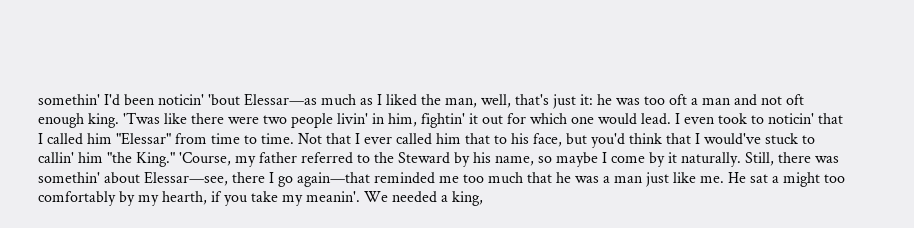somethin' I'd been noticin' 'bout Elessar—as much as I liked the man, well, that's just it: he was too oft a man and not oft enough king. 'Twas like there were two people livin' in him, fightin' it out for which one would lead. I even took to noticin' that I called him "Elessar" from time to time. Not that I ever called him that to his face, but you'd think that I would've stuck to callin' him "the King." 'Course, my father referred to the Steward by his name, so maybe I come by it naturally. Still, there was somethin' about Elessar—see, there I go again—that reminded me too much that he was a man just like me. He sat a might too comfortably by my hearth, if you take my meanin'. We needed a king,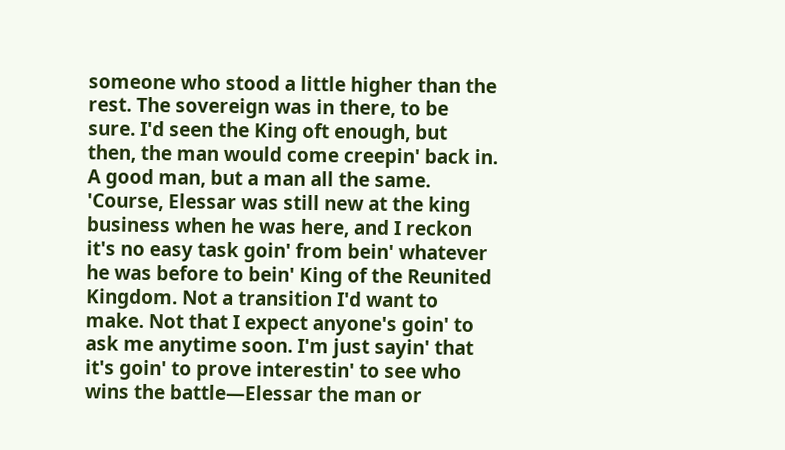someone who stood a little higher than the rest. The sovereign was in there, to be sure. I'd seen the King oft enough, but then, the man would come creepin' back in. A good man, but a man all the same. 'Course, Elessar was still new at the king business when he was here, and I reckon it's no easy task goin' from bein' whatever he was before to bein' King of the Reunited Kingdom. Not a transition I'd want to make. Not that I expect anyone's goin' to ask me anytime soon. I'm just sayin' that it's goin' to prove interestin' to see who wins the battle—Elessar the man or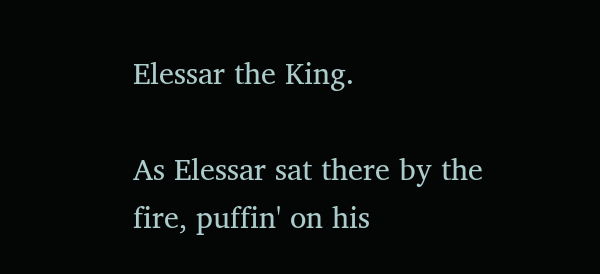Elessar the King.

As Elessar sat there by the fire, puffin' on his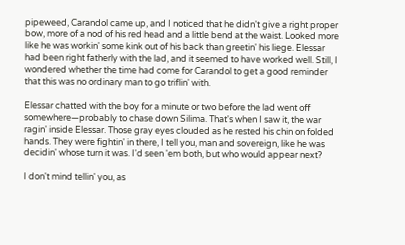pipeweed, Carandol came up, and I noticed that he didn't give a right proper bow, more of a nod of his red head and a little bend at the waist. Looked more like he was workin' some kink out of his back than greetin' his liege. Elessar had been right fatherly with the lad, and it seemed to have worked well. Still, I wondered whether the time had come for Carandol to get a good reminder that this was no ordinary man to go triflin' with.

Elessar chatted with the boy for a minute or two before the lad went off somewhere—probably to chase down Silima. That's when I saw it, the war ragin' inside Elessar. Those gray eyes clouded as he rested his chin on folded hands. They were fightin' in there, I tell you, man and sovereign, like he was decidin' whose turn it was. I'd seen 'em both, but who would appear next?

I don't mind tellin' you, as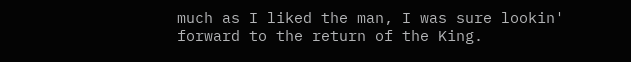much as I liked the man, I was sure lookin' forward to the return of the King.